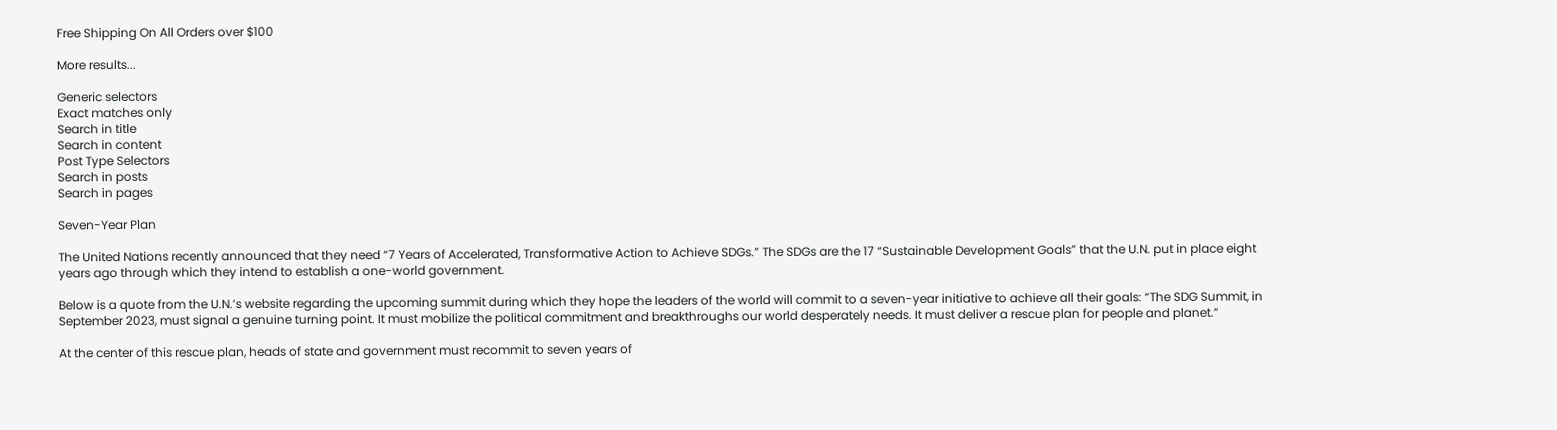Free Shipping On All Orders over $100

More results...

Generic selectors
Exact matches only
Search in title
Search in content
Post Type Selectors
Search in posts
Search in pages

Seven-Year Plan

The United Nations recently announced that they need “7 Years of Accelerated, Transformative Action to Achieve SDGs.” The SDGs are the 17 “Sustainable Development Goals” that the U.N. put in place eight years ago through which they intend to establish a one-world government.

Below is a quote from the U.N.’s website regarding the upcoming summit during which they hope the leaders of the world will commit to a seven-year initiative to achieve all their goals: “The SDG Summit, in September 2023, must signal a genuine turning point. It must mobilize the political commitment and breakthroughs our world desperately needs. It must deliver a rescue plan for people and planet.”

At the center of this rescue plan, heads of state and government must recommit to seven years of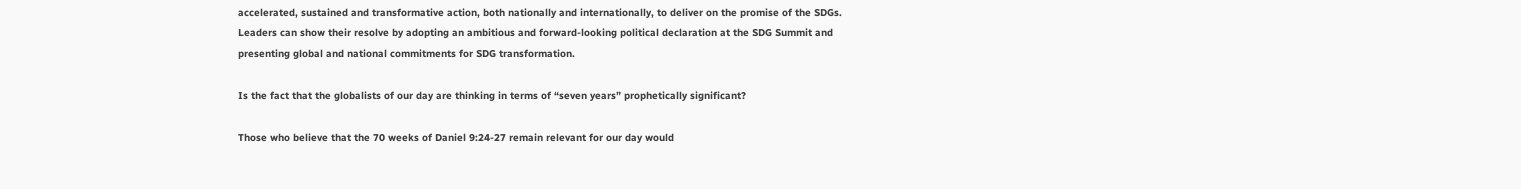accelerated, sustained and transformative action, both nationally and internationally, to deliver on the promise of the SDGs. Leaders can show their resolve by adopting an ambitious and forward-looking political declaration at the SDG Summit and presenting global and national commitments for SDG transformation.

Is the fact that the globalists of our day are thinking in terms of “seven years” prophetically significant?

Those who believe that the 70 weeks of Daniel 9:24-27 remain relevant for our day would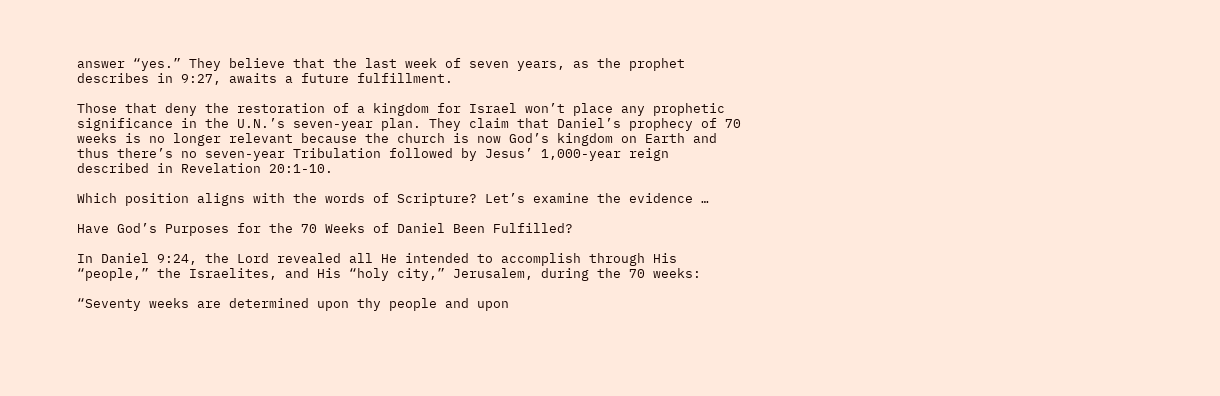answer “yes.” They believe that the last week of seven years, as the prophet describes in 9:27, awaits a future fulfillment.

Those that deny the restoration of a kingdom for Israel won’t place any prophetic significance in the U.N.’s seven-year plan. They claim that Daniel’s prophecy of 70 weeks is no longer relevant because the church is now God’s kingdom on Earth and thus there’s no seven-year Tribulation followed by Jesus’ 1,000-year reign described in Revelation 20:1-10.

Which position aligns with the words of Scripture? Let’s examine the evidence …

Have God’s Purposes for the 70 Weeks of Daniel Been Fulfilled?

In Daniel 9:24, the Lord revealed all He intended to accomplish through His “people,” the Israelites, and His “holy city,” Jerusalem, during the 70 weeks:

“Seventy weeks are determined upon thy people and upon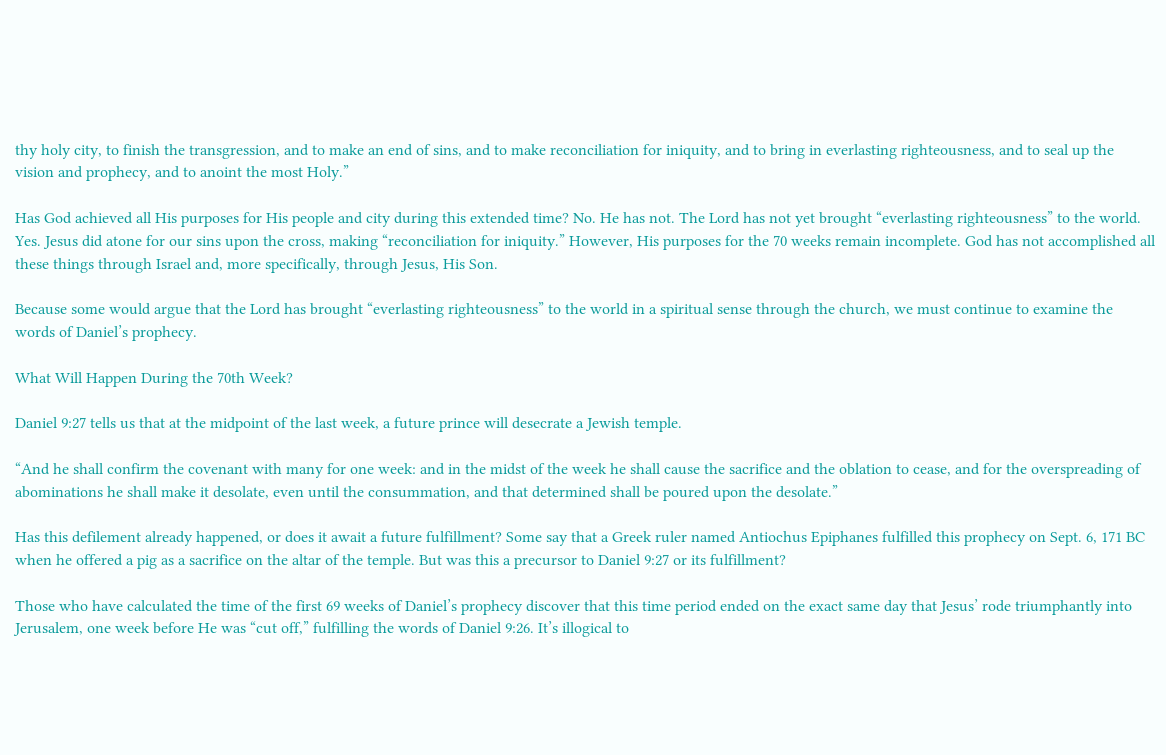thy holy city, to finish the transgression, and to make an end of sins, and to make reconciliation for iniquity, and to bring in everlasting righteousness, and to seal up the vision and prophecy, and to anoint the most Holy.”

Has God achieved all His purposes for His people and city during this extended time? No. He has not. The Lord has not yet brought “everlasting righteousness” to the world. Yes. Jesus did atone for our sins upon the cross, making “reconciliation for iniquity.” However, His purposes for the 70 weeks remain incomplete. God has not accomplished all these things through Israel and, more specifically, through Jesus, His Son.

Because some would argue that the Lord has brought “everlasting righteousness” to the world in a spiritual sense through the church, we must continue to examine the words of Daniel’s prophecy.

What Will Happen During the 70th Week?

Daniel 9:27 tells us that at the midpoint of the last week, a future prince will desecrate a Jewish temple.

“And he shall confirm the covenant with many for one week: and in the midst of the week he shall cause the sacrifice and the oblation to cease, and for the overspreading of abominations he shall make it desolate, even until the consummation, and that determined shall be poured upon the desolate.”

Has this defilement already happened, or does it await a future fulfillment? Some say that a Greek ruler named Antiochus Epiphanes fulfilled this prophecy on Sept. 6, 171 BC when he offered a pig as a sacrifice on the altar of the temple. But was this a precursor to Daniel 9:27 or its fulfillment?

Those who have calculated the time of the first 69 weeks of Daniel’s prophecy discover that this time period ended on the exact same day that Jesus’ rode triumphantly into Jerusalem, one week before He was “cut off,” fulfilling the words of Daniel 9:26. It’s illogical to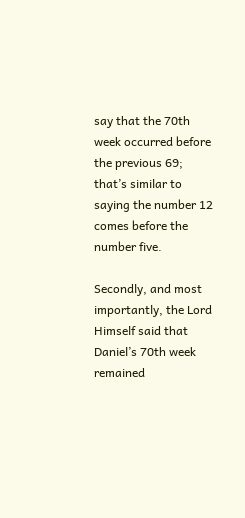say that the 70th week occurred before the previous 69; that’s similar to saying the number 12 comes before the number five.

Secondly, and most importantly, the Lord Himself said that Daniel’s 70th week remained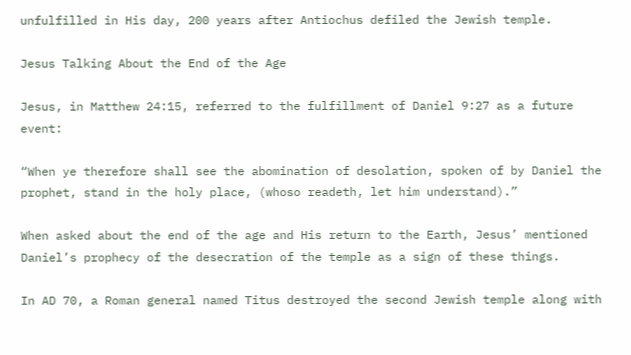unfulfilled in His day, 200 years after Antiochus defiled the Jewish temple.

Jesus Talking About the End of the Age

Jesus, in Matthew 24:15, referred to the fulfillment of Daniel 9:27 as a future event:

“When ye therefore shall see the abomination of desolation, spoken of by Daniel the prophet, stand in the holy place, (whoso readeth, let him understand).”

When asked about the end of the age and His return to the Earth, Jesus’ mentioned Daniel’s prophecy of the desecration of the temple as a sign of these things.

In AD 70, a Roman general named Titus destroyed the second Jewish temple along with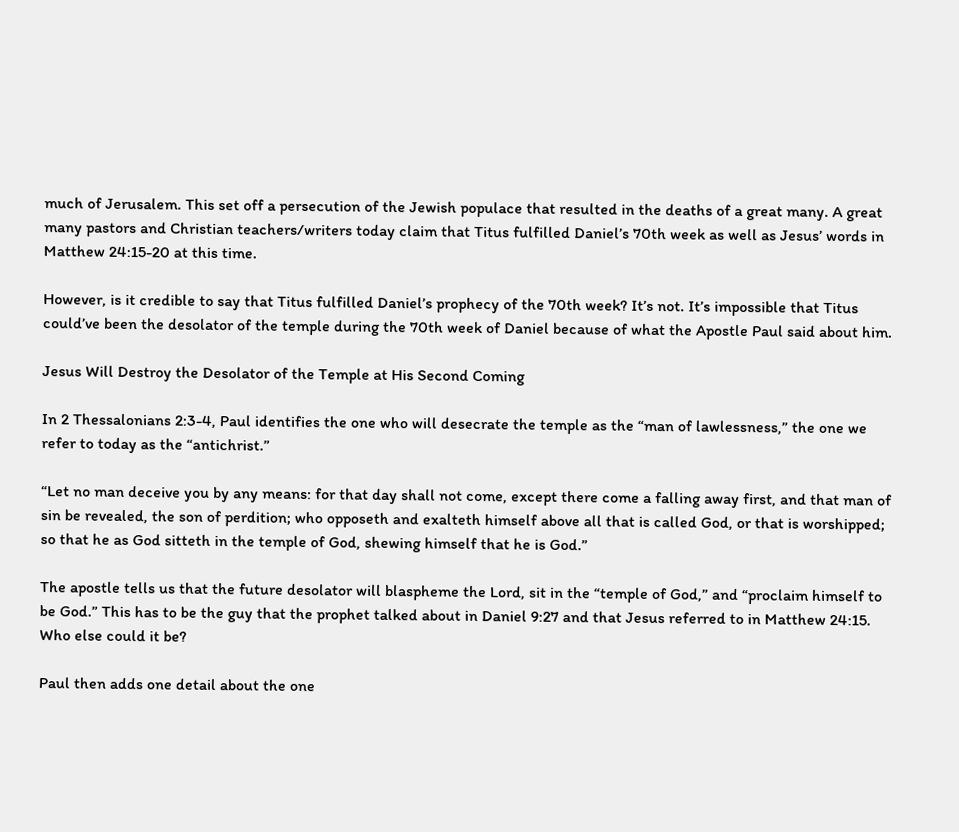much of Jerusalem. This set off a persecution of the Jewish populace that resulted in the deaths of a great many. A great many pastors and Christian teachers/writers today claim that Titus fulfilled Daniel’s 70th week as well as Jesus’ words in Matthew 24:15-20 at this time.

However, is it credible to say that Titus fulfilled Daniel’s prophecy of the 70th week? It’s not. It’s impossible that Titus could’ve been the desolator of the temple during the 70th week of Daniel because of what the Apostle Paul said about him.

Jesus Will Destroy the Desolator of the Temple at His Second Coming

In 2 Thessalonians 2:3-4, Paul identifies the one who will desecrate the temple as the “man of lawlessness,” the one we refer to today as the “antichrist.”

“Let no man deceive you by any means: for that day shall not come, except there come a falling away first, and that man of sin be revealed, the son of perdition; who opposeth and exalteth himself above all that is called God, or that is worshipped; so that he as God sitteth in the temple of God, shewing himself that he is God.”

The apostle tells us that the future desolator will blaspheme the Lord, sit in the “temple of God,” and “proclaim himself to be God.” This has to be the guy that the prophet talked about in Daniel 9:27 and that Jesus referred to in Matthew 24:15. Who else could it be?

Paul then adds one detail about the one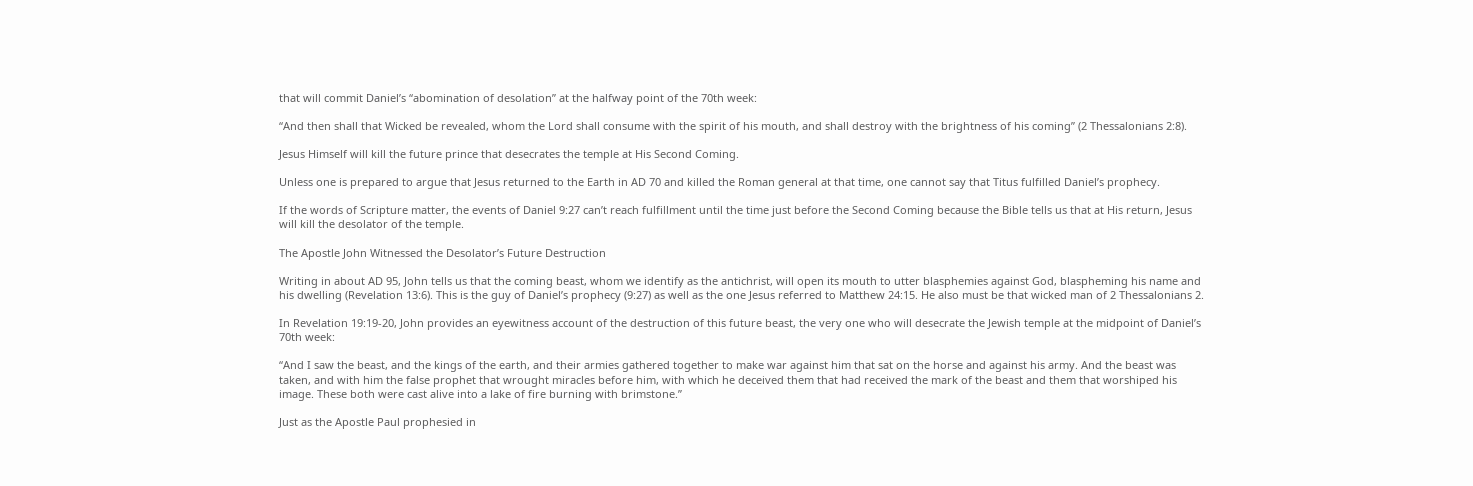that will commit Daniel’s “abomination of desolation” at the halfway point of the 70th week:

“And then shall that Wicked be revealed, whom the Lord shall consume with the spirit of his mouth, and shall destroy with the brightness of his coming” (2 Thessalonians 2:8).

Jesus Himself will kill the future prince that desecrates the temple at His Second Coming.

Unless one is prepared to argue that Jesus returned to the Earth in AD 70 and killed the Roman general at that time, one cannot say that Titus fulfilled Daniel’s prophecy.

If the words of Scripture matter, the events of Daniel 9:27 can’t reach fulfillment until the time just before the Second Coming because the Bible tells us that at His return, Jesus will kill the desolator of the temple.

The Apostle John Witnessed the Desolator’s Future Destruction

Writing in about AD 95, John tells us that the coming beast, whom we identify as the antichrist, will open its mouth to utter blasphemies against God, blaspheming his name and his dwelling (Revelation 13:6). This is the guy of Daniel’s prophecy (9:27) as well as the one Jesus referred to Matthew 24:15. He also must be that wicked man of 2 Thessalonians 2.

In Revelation 19:19-20, John provides an eyewitness account of the destruction of this future beast, the very one who will desecrate the Jewish temple at the midpoint of Daniel’s 70th week:

“And I saw the beast, and the kings of the earth, and their armies gathered together to make war against him that sat on the horse and against his army. And the beast was taken, and with him the false prophet that wrought miracles before him, with which he deceived them that had received the mark of the beast and them that worshiped his image. These both were cast alive into a lake of fire burning with brimstone.”

Just as the Apostle Paul prophesied in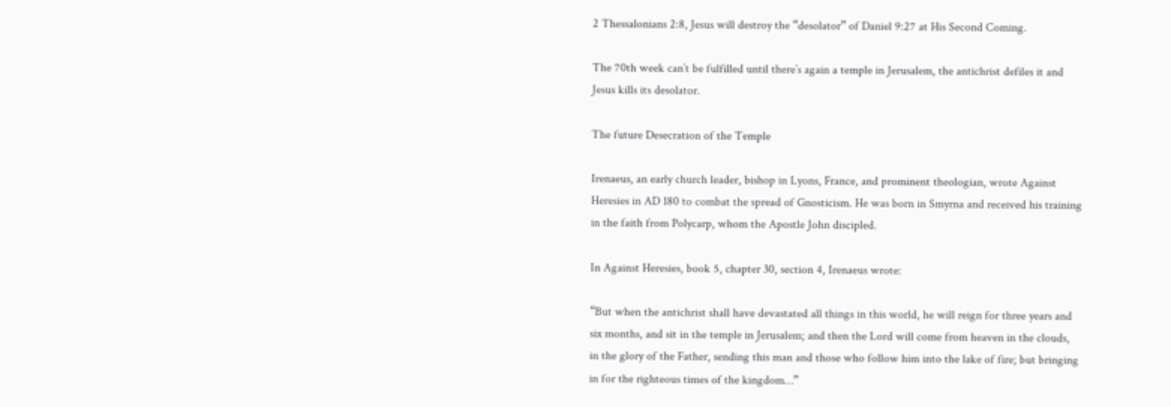2 Thessalonians 2:8, Jesus will destroy the “desolator” of Daniel 9:27 at His Second Coming.

The 70th week can’t be fulfilled until there’s again a temple in Jerusalem, the antichrist defiles it and Jesus kills its desolator.

The future Desecration of the Temple

Irenaeus, an early church leader, bishop in Lyons, France, and prominent theologian, wrote Against Heresies in AD 180 to combat the spread of Gnosticism. He was born in Smyrna and received his training in the faith from Polycarp, whom the Apostle John discipled.

In Against Heresies, book 5, chapter 30, section 4, Irenaeus wrote:

“But when the antichrist shall have devastated all things in this world, he will reign for three years and six months, and sit in the temple in Jerusalem; and then the Lord will come from heaven in the clouds, in the glory of the Father, sending this man and those who follow him into the lake of fire; but bringing in for the righteous times of the kingdom…”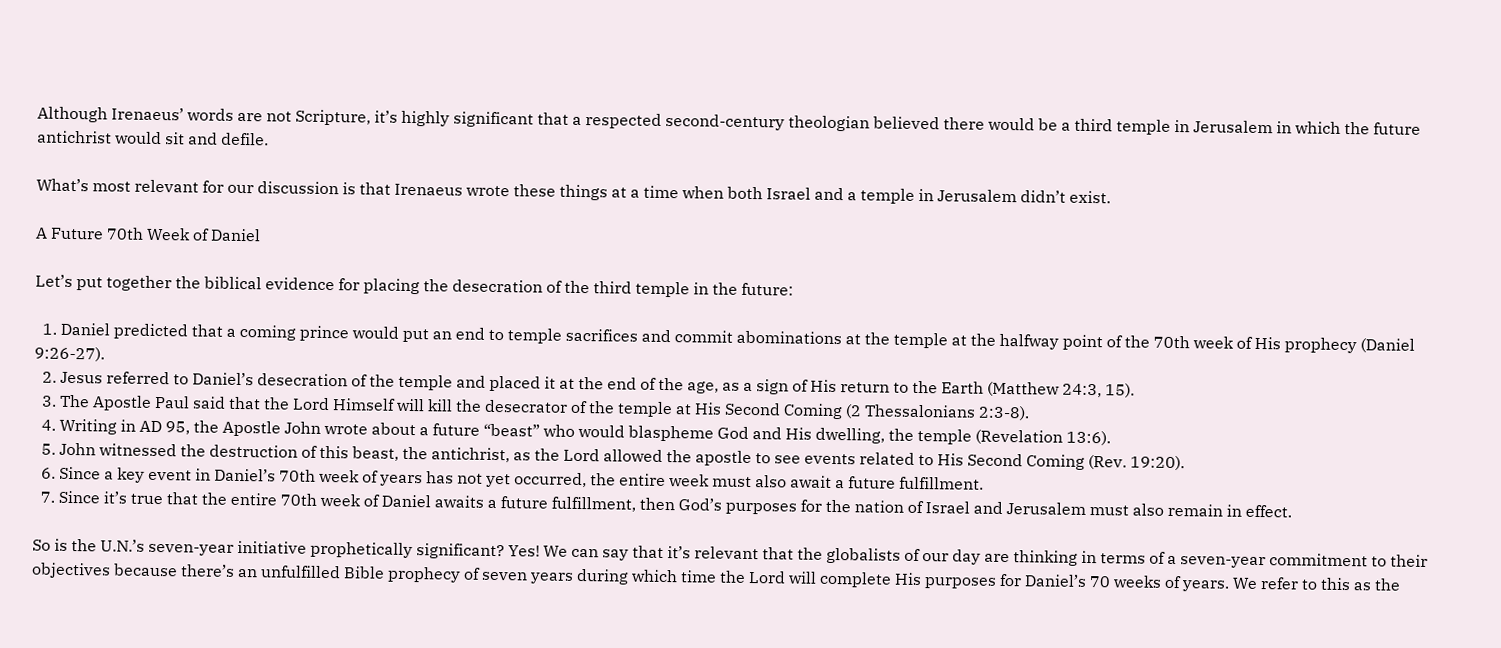Although Irenaeus’ words are not Scripture, it’s highly significant that a respected second-century theologian believed there would be a third temple in Jerusalem in which the future antichrist would sit and defile.

What’s most relevant for our discussion is that Irenaeus wrote these things at a time when both Israel and a temple in Jerusalem didn’t exist.

A Future 70th Week of Daniel

Let’s put together the biblical evidence for placing the desecration of the third temple in the future:

  1. Daniel predicted that a coming prince would put an end to temple sacrifices and commit abominations at the temple at the halfway point of the 70th week of His prophecy (Daniel 9:26-27).
  2. Jesus referred to Daniel’s desecration of the temple and placed it at the end of the age, as a sign of His return to the Earth (Matthew 24:3, 15).
  3. The Apostle Paul said that the Lord Himself will kill the desecrator of the temple at His Second Coming (2 Thessalonians 2:3-8).
  4. Writing in AD 95, the Apostle John wrote about a future “beast” who would blaspheme God and His dwelling, the temple (Revelation 13:6).
  5. John witnessed the destruction of this beast, the antichrist, as the Lord allowed the apostle to see events related to His Second Coming (Rev. 19:20).
  6. Since a key event in Daniel’s 70th week of years has not yet occurred, the entire week must also await a future fulfillment.
  7. Since it’s true that the entire 70th week of Daniel awaits a future fulfillment, then God’s purposes for the nation of Israel and Jerusalem must also remain in effect.

So is the U.N.’s seven-year initiative prophetically significant? Yes! We can say that it’s relevant that the globalists of our day are thinking in terms of a seven-year commitment to their objectives because there’s an unfulfilled Bible prophecy of seven years during which time the Lord will complete His purposes for Daniel’s 70 weeks of years. We refer to this as the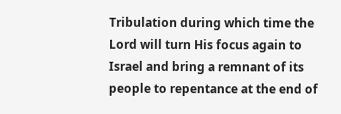Tribulation during which time the Lord will turn His focus again to Israel and bring a remnant of its people to repentance at the end of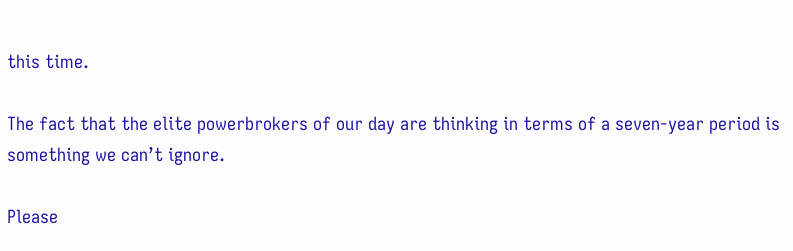this time.

The fact that the elite powerbrokers of our day are thinking in terms of a seven-year period is something we can’t ignore.

Please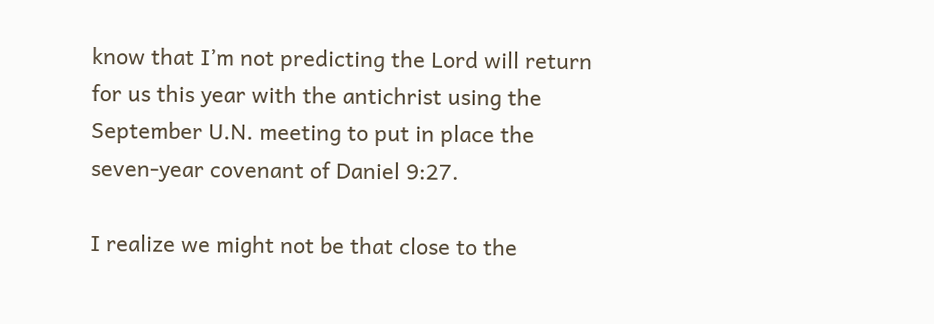know that I’m not predicting the Lord will return for us this year with the antichrist using the September U.N. meeting to put in place the seven-year covenant of Daniel 9:27.

I realize we might not be that close to the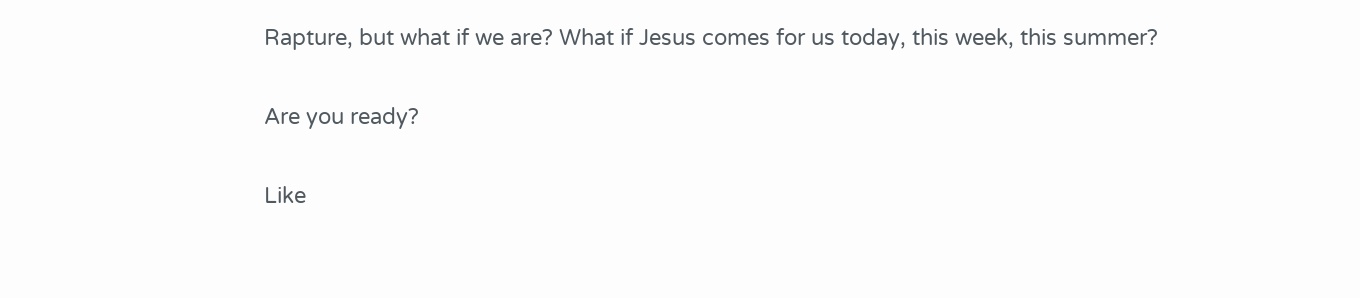Rapture, but what if we are? What if Jesus comes for us today, this week, this summer?

Are you ready?

Like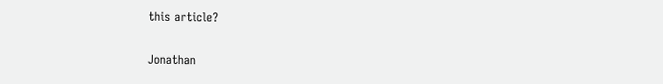this article?

Jonathan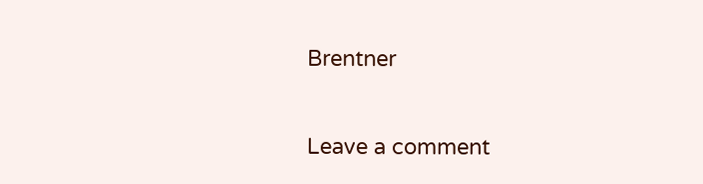Brentner

Leave a comment